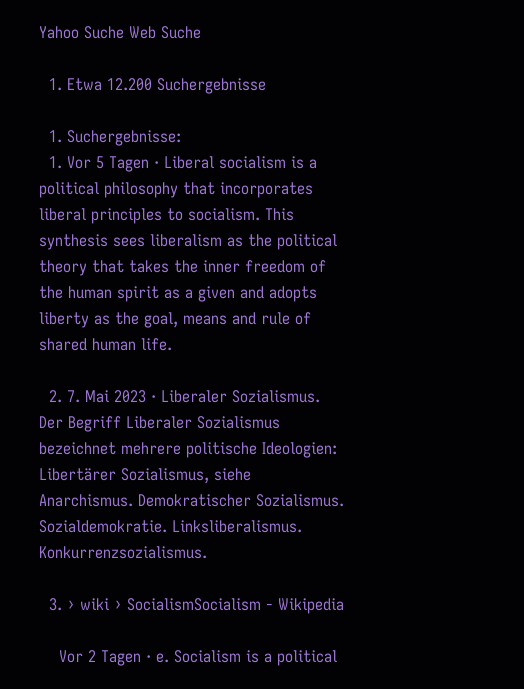Yahoo Suche Web Suche

  1. Etwa 12.200 Suchergebnisse

  1. Suchergebnisse:
  1. Vor 5 Tagen · Liberal socialism is a political philosophy that incorporates liberal principles to socialism. This synthesis sees liberalism as the political theory that takes the inner freedom of the human spirit as a given and adopts liberty as the goal, means and rule of shared human life.

  2. 7. Mai 2023 · Liberaler Sozialismus. Der Begriff Liberaler Sozialismus bezeichnet mehrere politische Ideologien: Libertärer Sozialismus, siehe Anarchismus. Demokratischer Sozialismus. Sozialdemokratie. Linksliberalismus. Konkurrenzsozialismus.

  3. › wiki › SocialismSocialism - Wikipedia

    Vor 2 Tagen · e. Socialism is a political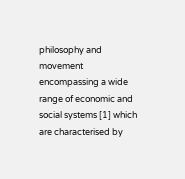philosophy and movement encompassing a wide range of economic and social systems [1] which are characterised by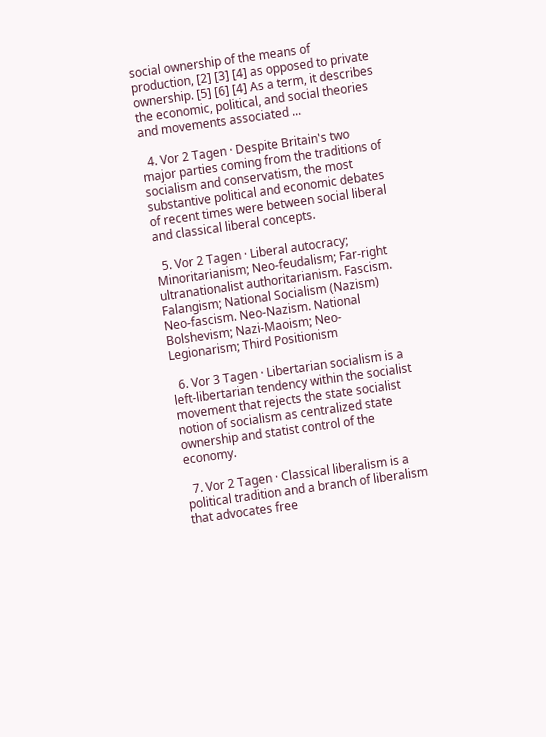social ownership of the means of production, [2] [3] [4] as opposed to private ownership. [5] [6] [4] As a term, it describes the economic, political, and social theories and movements associated ...

  4. Vor 2 Tagen · Despite Britain's two major parties coming from the traditions of socialism and conservatism, the most substantive political and economic debates of recent times were between social liberal and classical liberal concepts.

  5. Vor 2 Tagen · Liberal autocracy; Minoritarianism; Neo-feudalism; Far-right ultranationalist authoritarianism. Fascism. Falangism; National Socialism (Nazism) Neo-fascism. Neo-Nazism. National Bolshevism; Nazi-Maoism; Neo-Legionarism; Third Positionism

  6. Vor 3 Tagen · Libertarian socialism is a left-libertarian tendency within the socialist movement that rejects the state socialist notion of socialism as centralized state ownership and statist control of the economy.

  7. Vor 2 Tagen · Classical liberalism is a political tradition and a branch of liberalism that advocates free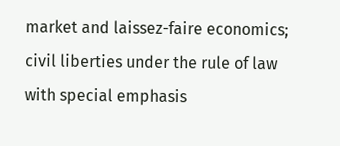market and laissez-faire economics; civil liberties under the rule of law with special emphasis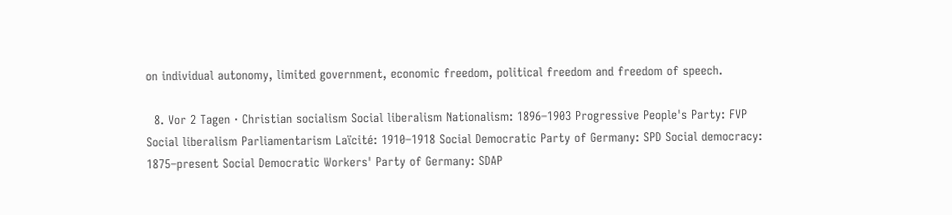on individual autonomy, limited government, economic freedom, political freedom and freedom of speech.

  8. Vor 2 Tagen · Christian socialism Social liberalism Nationalism: 1896–1903 Progressive People's Party: FVP Social liberalism Parliamentarism Laïcité: 1910–1918 Social Democratic Party of Germany: SPD Social democracy: 1875–present Social Democratic Workers' Party of Germany: SDAP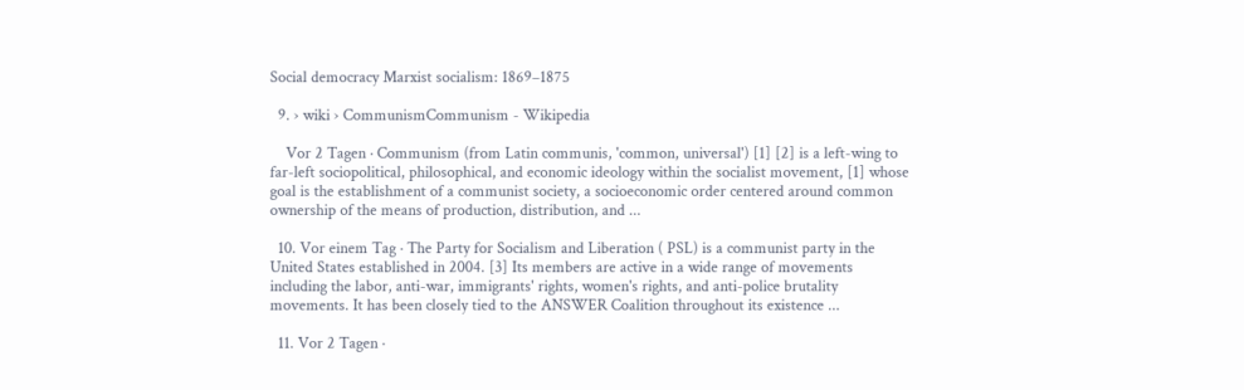Social democracy Marxist socialism: 1869–1875

  9. › wiki › CommunismCommunism - Wikipedia

    Vor 2 Tagen · Communism (from Latin communis, 'common, universal') [1] [2] is a left-wing to far-left sociopolitical, philosophical, and economic ideology within the socialist movement, [1] whose goal is the establishment of a communist society, a socioeconomic order centered around common ownership of the means of production, distribution, and ...

  10. Vor einem Tag · The Party for Socialism and Liberation ( PSL) is a communist party in the United States established in 2004. [3] Its members are active in a wide range of movements including the labor, anti-war, immigrants' rights, women's rights, and anti-police brutality movements. It has been closely tied to the ANSWER Coalition throughout its existence ...

  11. Vor 2 Tagen ·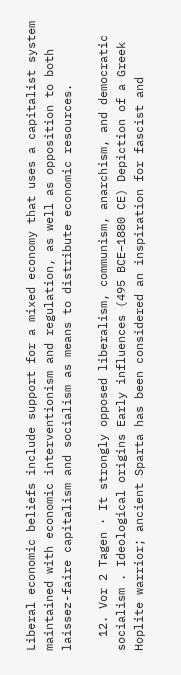Liberal economic beliefs include support for a mixed economy that uses a capitalist system maintained with economic interventionism and regulation, as well as opposition to both laissez-faire capitalism and socialism as means to distribute economic resources.

  12. Vor 2 Tagen · It strongly opposed liberalism, communism, anarchism, and democratic socialism . Ideological origins Early influences (495 BCE–1880 CE) Depiction of a Greek Hoplite warrior; ancient Sparta has been considered an inspiration for fascist and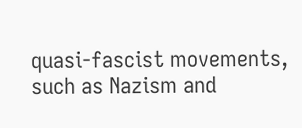quasi-fascist movements, such as Nazism and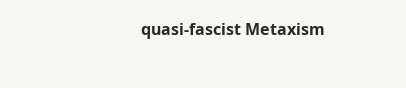quasi-fascist Metaxism